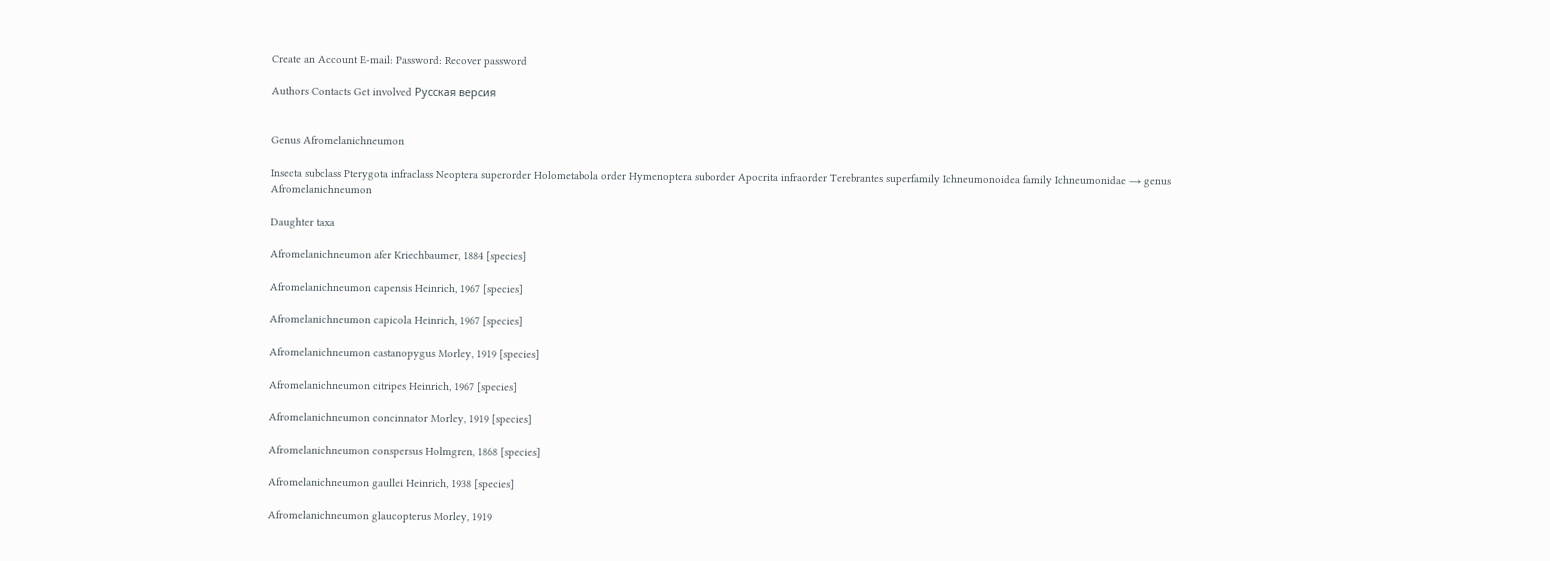Create an Account E-mail: Password: Recover password

Authors Contacts Get involved Русская версия


Genus Afromelanichneumon

Insecta subclass Pterygota infraclass Neoptera superorder Holometabola order Hymenoptera suborder Apocrita infraorder Terebrantes superfamily Ichneumonoidea family Ichneumonidae → genus Afromelanichneumon

Daughter taxa

Afromelanichneumon afer Kriechbaumer, 1884 [species]

Afromelanichneumon capensis Heinrich, 1967 [species]

Afromelanichneumon capicola Heinrich, 1967 [species]

Afromelanichneumon castanopygus Morley, 1919 [species]

Afromelanichneumon citripes Heinrich, 1967 [species]

Afromelanichneumon concinnator Morley, 1919 [species]

Afromelanichneumon conspersus Holmgren, 1868 [species]

Afromelanichneumon gaullei Heinrich, 1938 [species]

Afromelanichneumon glaucopterus Morley, 1919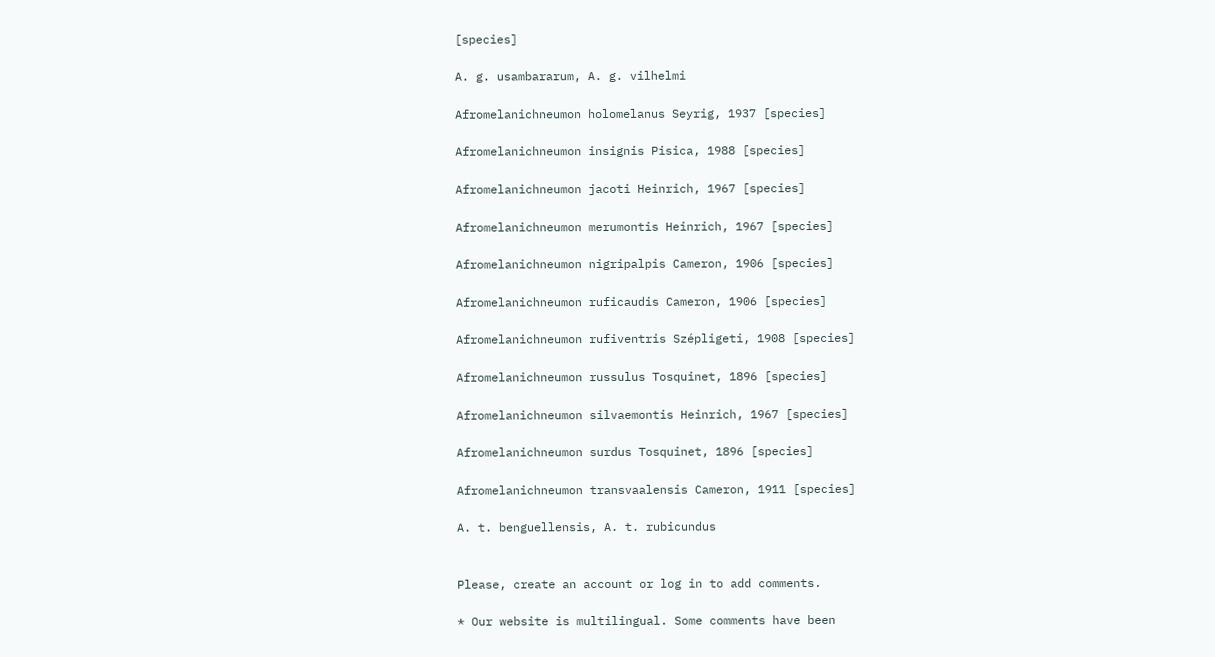[species]

A. g. usambararum, A. g. vilhelmi

Afromelanichneumon holomelanus Seyrig, 1937 [species]

Afromelanichneumon insignis Pisica, 1988 [species]

Afromelanichneumon jacoti Heinrich, 1967 [species]

Afromelanichneumon merumontis Heinrich, 1967 [species]

Afromelanichneumon nigripalpis Cameron, 1906 [species]

Afromelanichneumon ruficaudis Cameron, 1906 [species]

Afromelanichneumon rufiventris Szépligeti, 1908 [species]

Afromelanichneumon russulus Tosquinet, 1896 [species]

Afromelanichneumon silvaemontis Heinrich, 1967 [species]

Afromelanichneumon surdus Tosquinet, 1896 [species]

Afromelanichneumon transvaalensis Cameron, 1911 [species]

A. t. benguellensis, A. t. rubicundus


Please, create an account or log in to add comments.

* Our website is multilingual. Some comments have been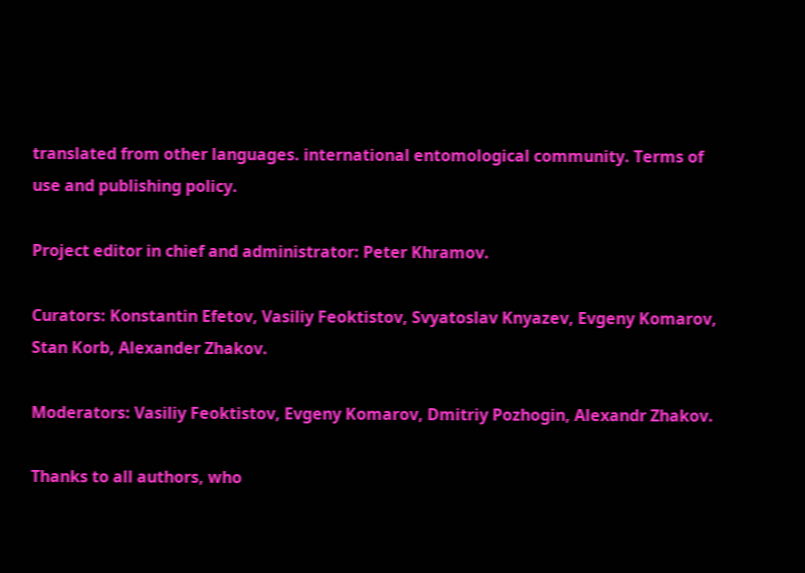translated from other languages. international entomological community. Terms of use and publishing policy.

Project editor in chief and administrator: Peter Khramov.

Curators: Konstantin Efetov, Vasiliy Feoktistov, Svyatoslav Knyazev, Evgeny Komarov, Stan Korb, Alexander Zhakov.

Moderators: Vasiliy Feoktistov, Evgeny Komarov, Dmitriy Pozhogin, Alexandr Zhakov.

Thanks to all authors, who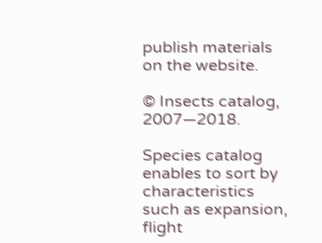publish materials on the website.

© Insects catalog, 2007—2018.

Species catalog enables to sort by characteristics such as expansion, flight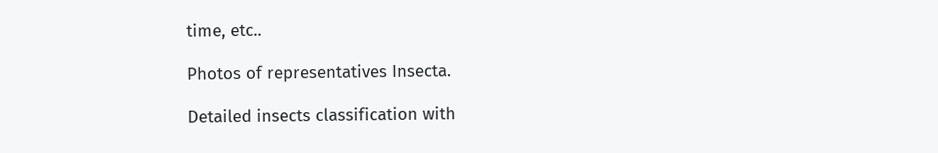time, etc..

Photos of representatives Insecta.

Detailed insects classification with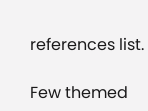references list.

Few themed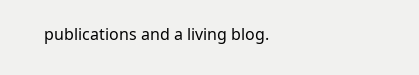publications and a living blog.